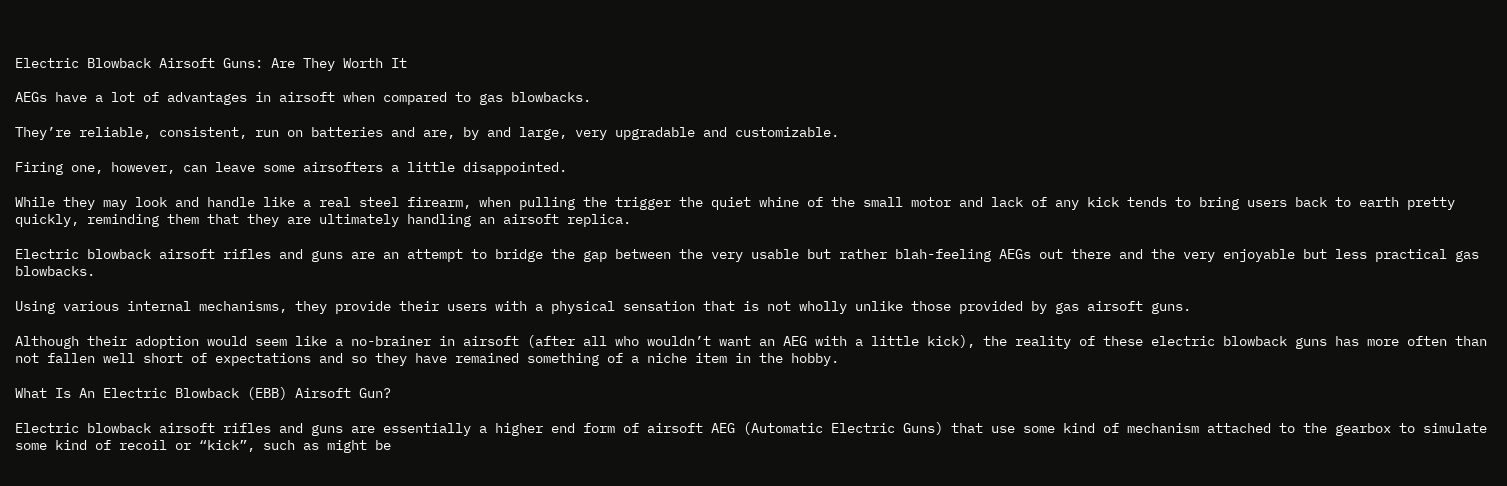Electric Blowback Airsoft Guns: Are They Worth It

AEGs have a lot of advantages in airsoft when compared to gas blowbacks.

They’re reliable, consistent, run on batteries and are, by and large, very upgradable and customizable.

Firing one, however, can leave some airsofters a little disappointed.

While they may look and handle like a real steel firearm, when pulling the trigger the quiet whine of the small motor and lack of any kick tends to bring users back to earth pretty quickly, reminding them that they are ultimately handling an airsoft replica.

Electric blowback airsoft rifles and guns are an attempt to bridge the gap between the very usable but rather blah-feeling AEGs out there and the very enjoyable but less practical gas blowbacks.

Using various internal mechanisms, they provide their users with a physical sensation that is not wholly unlike those provided by gas airsoft guns.

Although their adoption would seem like a no-brainer in airsoft (after all who wouldn’t want an AEG with a little kick), the reality of these electric blowback guns has more often than not fallen well short of expectations and so they have remained something of a niche item in the hobby.

What Is An Electric Blowback (EBB) Airsoft Gun?

Electric blowback airsoft rifles and guns are essentially a higher end form of airsoft AEG (Automatic Electric Guns) that use some kind of mechanism attached to the gearbox to simulate some kind of recoil or “kick”, such as might be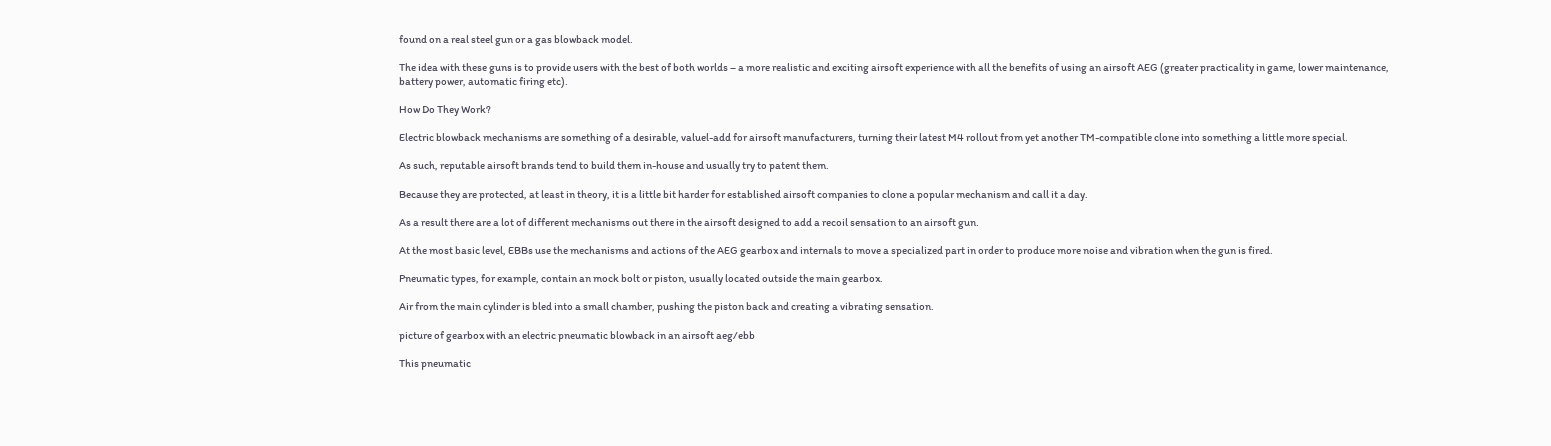found on a real steel gun or a gas blowback model.

The idea with these guns is to provide users with the best of both worlds – a more realistic and exciting airsoft experience with all the benefits of using an airsoft AEG (greater practicality in game, lower maintenance, battery power, automatic firing etc).

How Do They Work?

Electric blowback mechanisms are something of a desirable, valuel-add for airsoft manufacturers, turning their latest M4 rollout from yet another TM-compatible clone into something a little more special.

As such, reputable airsoft brands tend to build them in-house and usually try to patent them.

Because they are protected, at least in theory, it is a little bit harder for established airsoft companies to clone a popular mechanism and call it a day.

As a result there are a lot of different mechanisms out there in the airsoft designed to add a recoil sensation to an airsoft gun.

At the most basic level, EBBs use the mechanisms and actions of the AEG gearbox and internals to move a specialized part in order to produce more noise and vibration when the gun is fired.

Pneumatic types, for example, contain an mock bolt or piston, usually located outside the main gearbox.

Air from the main cylinder is bled into a small chamber, pushing the piston back and creating a vibrating sensation.

picture of gearbox with an electric pneumatic blowback in an airsoft aeg/ebb

This pneumatic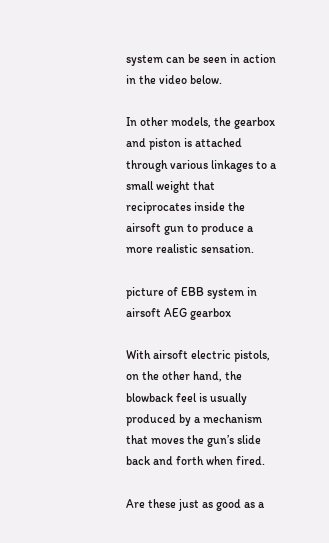system can be seen in action in the video below.

In other models, the gearbox and piston is attached through various linkages to a small weight that reciprocates inside the airsoft gun to produce a more realistic sensation.

picture of EBB system in airsoft AEG gearbox

With airsoft electric pistols, on the other hand, the blowback feel is usually produced by a mechanism that moves the gun’s slide back and forth when fired.

Are these just as good as a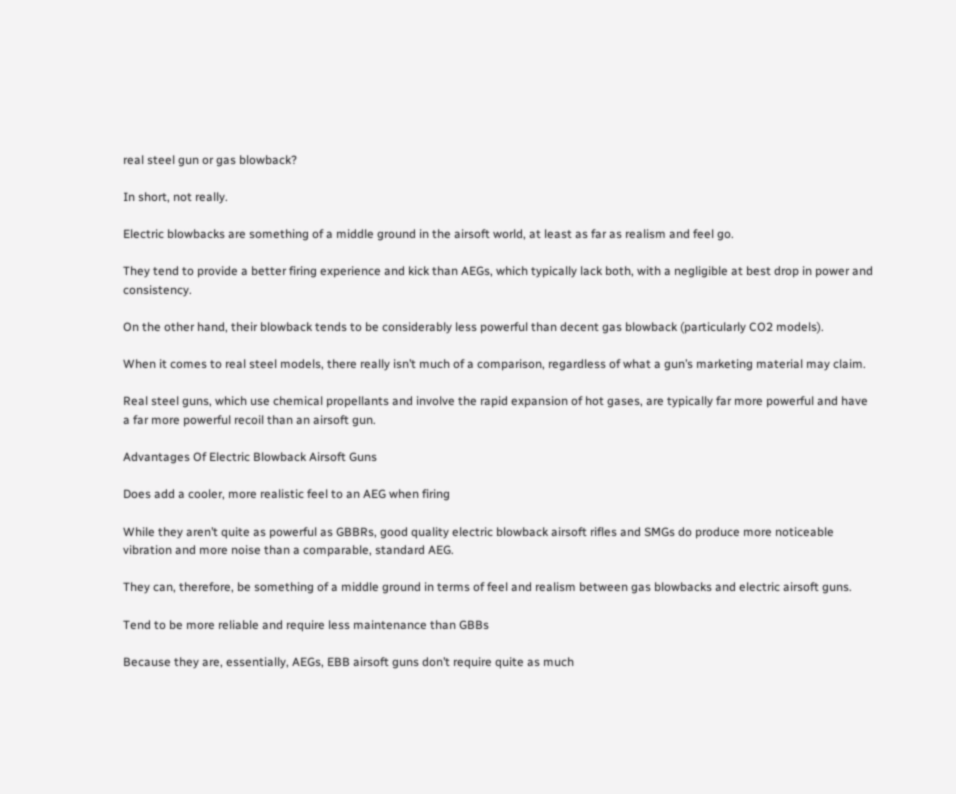real steel gun or gas blowback?

In short, not really.

Electric blowbacks are something of a middle ground in the airsoft world, at least as far as realism and feel go.

They tend to provide a better firing experience and kick than AEGs, which typically lack both, with a negligible at best drop in power and consistency.

On the other hand, their blowback tends to be considerably less powerful than decent gas blowback (particularly CO2 models).

When it comes to real steel models, there really isn’t much of a comparison, regardless of what a gun’s marketing material may claim.

Real steel guns, which use chemical propellants and involve the rapid expansion of hot gases, are typically far more powerful and have a far more powerful recoil than an airsoft gun.

Advantages Of Electric Blowback Airsoft Guns

Does add a cooler, more realistic feel to an AEG when firing

While they aren’t quite as powerful as GBBRs, good quality electric blowback airsoft rifles and SMGs do produce more noticeable vibration and more noise than a comparable, standard AEG.

They can, therefore, be something of a middle ground in terms of feel and realism between gas blowbacks and electric airsoft guns.

Tend to be more reliable and require less maintenance than GBBs

Because they are, essentially, AEGs, EBB airsoft guns don’t require quite as much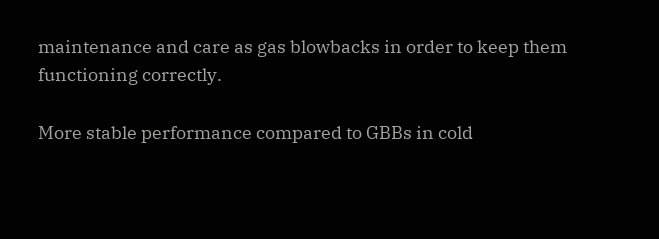maintenance and care as gas blowbacks in order to keep them functioning correctly.

More stable performance compared to GBBs in cold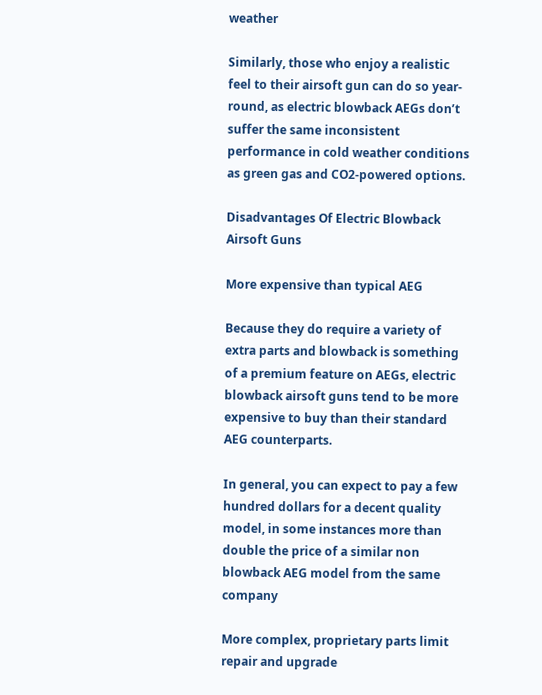weather

Similarly, those who enjoy a realistic feel to their airsoft gun can do so year-round, as electric blowback AEGs don’t suffer the same inconsistent performance in cold weather conditions as green gas and CO2-powered options.

Disadvantages Of Electric Blowback Airsoft Guns

More expensive than typical AEG

Because they do require a variety of extra parts and blowback is something of a premium feature on AEGs, electric blowback airsoft guns tend to be more expensive to buy than their standard AEG counterparts.

In general, you can expect to pay a few hundred dollars for a decent quality model, in some instances more than double the price of a similar non blowback AEG model from the same company

More complex, proprietary parts limit repair and upgrade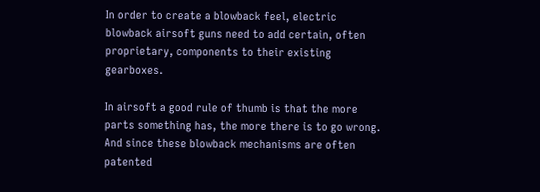In order to create a blowback feel, electric blowback airsoft guns need to add certain, often proprietary, components to their existing gearboxes.

In airsoft a good rule of thumb is that the more parts something has, the more there is to go wrong. And since these blowback mechanisms are often patented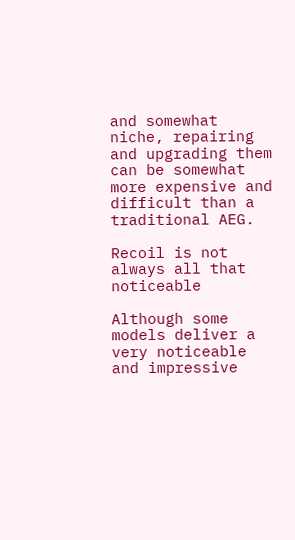and somewhat niche, repairing and upgrading them can be somewhat more expensive and difficult than a traditional AEG.

Recoil is not always all that noticeable

Although some models deliver a very noticeable and impressive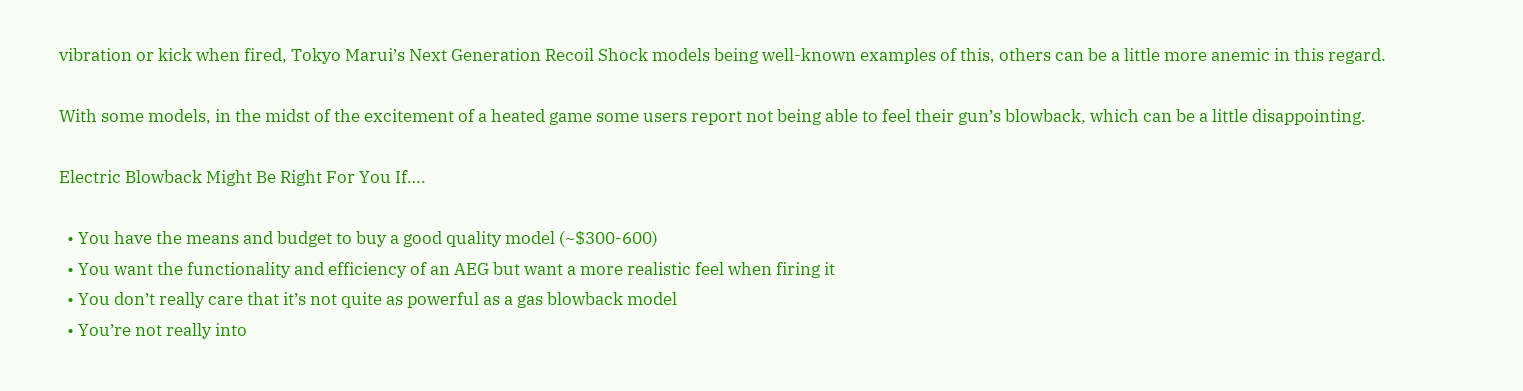vibration or kick when fired, Tokyo Marui’s Next Generation Recoil Shock models being well-known examples of this, others can be a little more anemic in this regard.

With some models, in the midst of the excitement of a heated game some users report not being able to feel their gun’s blowback, which can be a little disappointing.

Electric Blowback Might Be Right For You If….

  • You have the means and budget to buy a good quality model (~$300-600)
  • You want the functionality and efficiency of an AEG but want a more realistic feel when firing it
  • You don’t really care that it’s not quite as powerful as a gas blowback model
  • You’re not really into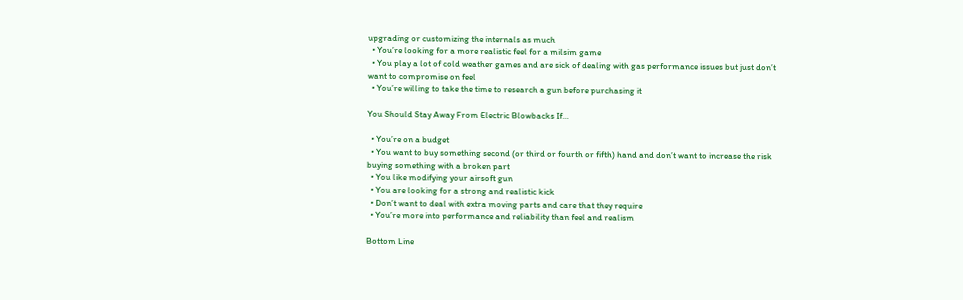upgrading or customizing the internals as much
  • You’re looking for a more realistic feel for a milsim game
  • You play a lot of cold weather games and are sick of dealing with gas performance issues but just don’t want to compromise on feel
  • You’re willing to take the time to research a gun before purchasing it

You Should Stay Away From Electric Blowbacks If…

  • You’re on a budget
  • You want to buy something second (or third or fourth or fifth) hand and don’t want to increase the risk buying something with a broken part
  • You like modifying your airsoft gun
  • You are looking for a strong and realistic kick
  • Don’t want to deal with extra moving parts and care that they require
  • You’re more into performance and reliability than feel and realism

Bottom Line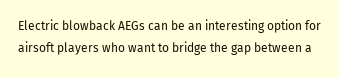Electric blowback AEGs can be an interesting option for airsoft players who want to bridge the gap between a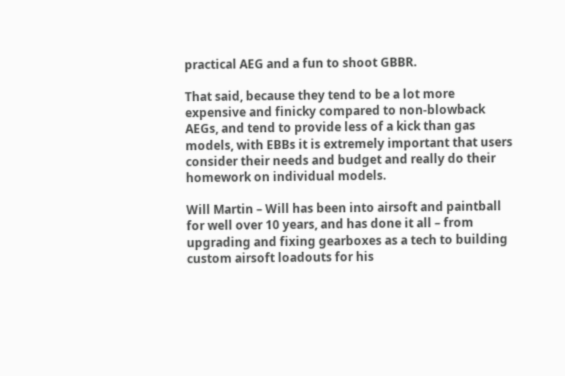practical AEG and a fun to shoot GBBR.

That said, because they tend to be a lot more expensive and finicky compared to non-blowback AEGs, and tend to provide less of a kick than gas models, with EBBs it is extremely important that users consider their needs and budget and really do their homework on individual models.

Will Martin – Will has been into airsoft and paintball for well over 10 years, and has done it all – from upgrading and fixing gearboxes as a tech to building custom airsoft loadouts for his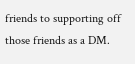friends to supporting off those friends as a DM.